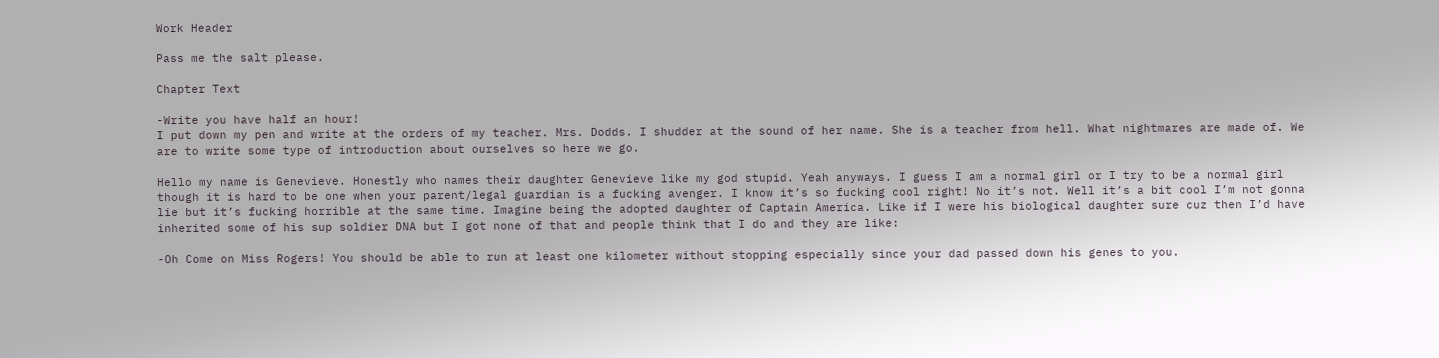Work Header

Pass me the salt please.

Chapter Text

-Write you have half an hour!
I put down my pen and write at the orders of my teacher. Mrs. Dodds. I shudder at the sound of her name. She is a teacher from hell. What nightmares are made of. We are to write some type of introduction about ourselves so here we go.

Hello my name is Genevieve. Honestly who names their daughter Genevieve like my god stupid. Yeah anyways. I guess I am a normal girl or I try to be a normal girl though it is hard to be one when your parent/legal guardian is a fucking avenger. I know it’s so fucking cool right! No it’s not. Well it’s a bit cool I’m not gonna lie but it’s fucking horrible at the same time. Imagine being the adopted daughter of Captain America. Like if I were his biological daughter sure cuz then I’d have inherited some of his sup soldier DNA but I got none of that and people think that I do and they are like:

-Oh Come on Miss Rogers! You should be able to run at least one kilometer without stopping especially since your dad passed down his genes to you.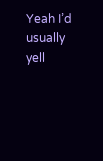Yeah I’d usually yell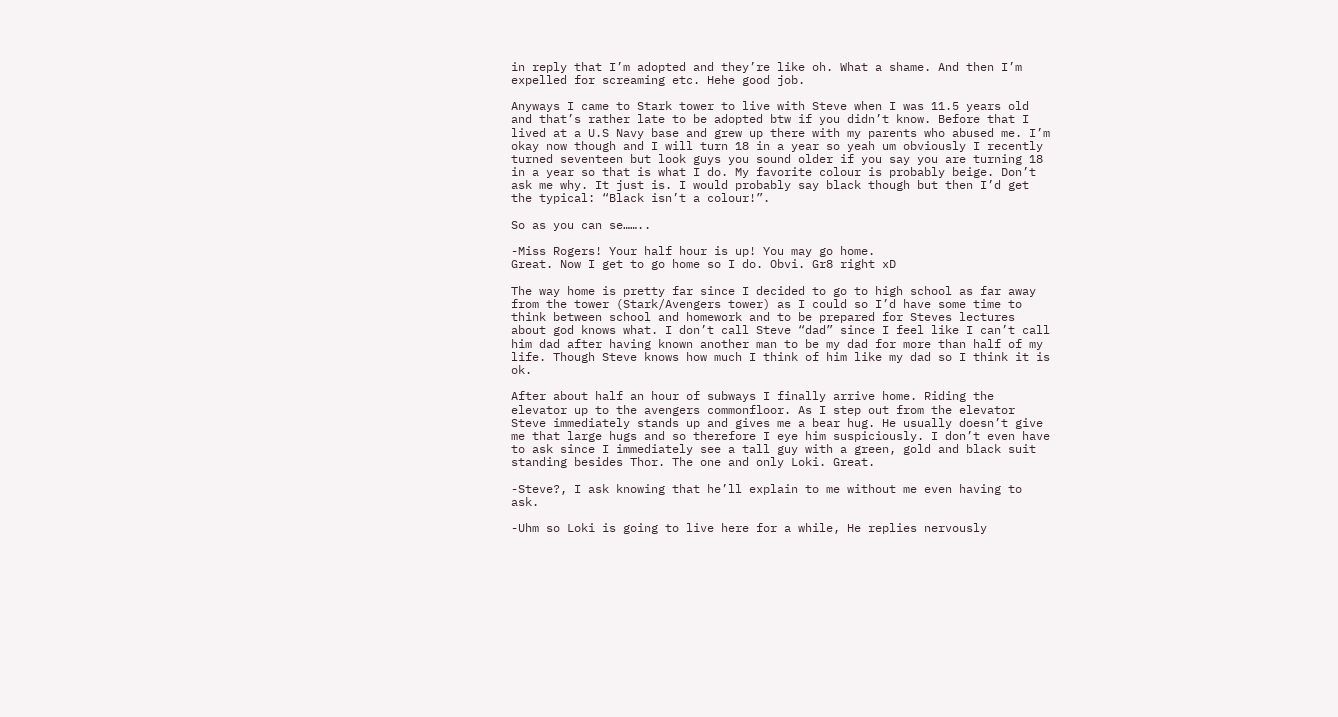in reply that I’m adopted and they’re like oh. What a shame. And then I’m expelled for screaming etc. Hehe good job.

Anyways I came to Stark tower to live with Steve when I was 11.5 years old and that’s rather late to be adopted btw if you didn’t know. Before that I lived at a U.S Navy base and grew up there with my parents who abused me. I’m okay now though and I will turn 18 in a year so yeah um obviously I recently turned seventeen but look guys you sound older if you say you are turning 18 in a year so that is what I do. My favorite colour is probably beige. Don’t ask me why. It just is. I would probably say black though but then I’d get the typical: “Black isn’t a colour!”.

So as you can se……..

-Miss Rogers! Your half hour is up! You may go home.
Great. Now I get to go home so I do. Obvi. Gr8 right xD

The way home is pretty far since I decided to go to high school as far away from the tower (Stark/Avengers tower) as I could so I’d have some time to think between school and homework and to be prepared for Steves lectures about god knows what. I don’t call Steve “dad” since I feel like I can’t call him dad after having known another man to be my dad for more than half of my life. Though Steve knows how much I think of him like my dad so I think it is ok.

After about half an hour of subways I finally arrive home. Riding the elevator up to the avengers commonfloor. As I step out from the elevator Steve immediately stands up and gives me a bear hug. He usually doesn’t give me that large hugs and so therefore I eye him suspiciously. I don’t even have to ask since I immediately see a tall guy with a green, gold and black suit standing besides Thor. The one and only Loki. Great.

-Steve?, I ask knowing that he’ll explain to me without me even having to ask.

-Uhm so Loki is going to live here for a while, He replies nervously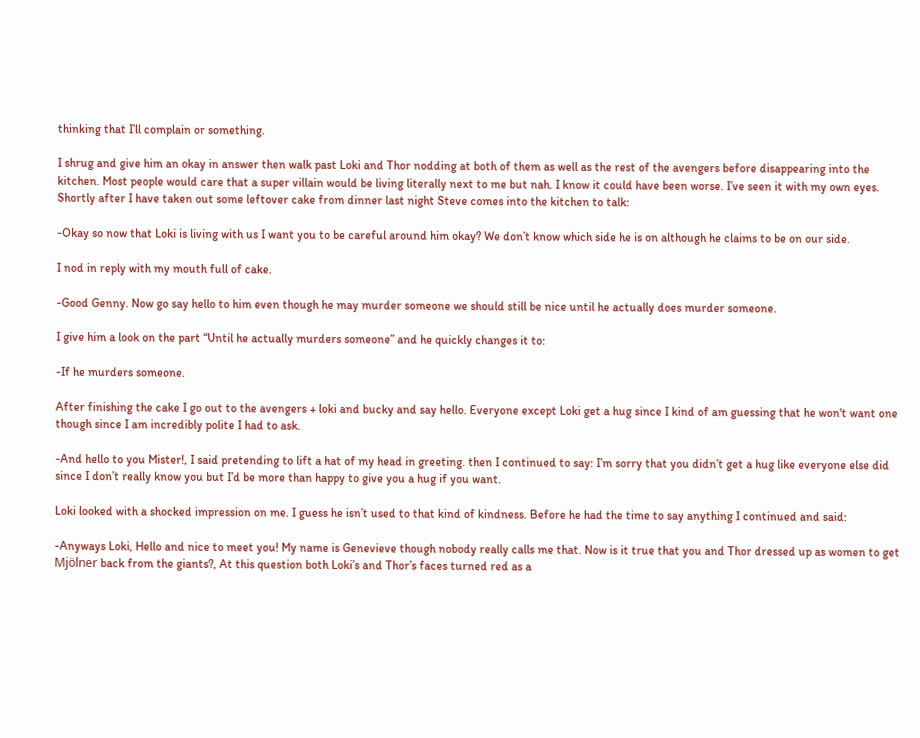thinking that I’ll complain or something.

I shrug and give him an okay in answer then walk past Loki and Thor nodding at both of them as well as the rest of the avengers before disappearing into the kitchen. Most people would care that a super villain would be living literally next to me but nah. I know it could have been worse. I’ve seen it with my own eyes. Shortly after I have taken out some leftover cake from dinner last night Steve comes into the kitchen to talk:

-Okay so now that Loki is living with us I want you to be careful around him okay? We don’t know which side he is on although he claims to be on our side.

I nod in reply with my mouth full of cake.

-Good Genny. Now go say hello to him even though he may murder someone we should still be nice until he actually does murder someone.

I give him a look on the part “Until he actually murders someone” and he quickly changes it to:

-If he murders someone.

After finishing the cake I go out to the avengers + loki and bucky and say hello. Everyone except Loki get a hug since I kind of am guessing that he won't want one though since I am incredibly polite I had to ask.

-And hello to you Mister!, I said pretending to lift a hat of my head in greeting. then I continued to say: I’m sorry that you didn’t get a hug like everyone else did since I don’t really know you but I’d be more than happy to give you a hug if you want.

Loki looked with a shocked impression on me. I guess he isn’t used to that kind of kindness. Before he had the time to say anything I continued and said:

-Anyways Loki, Hello and nice to meet you! My name is Genevieve though nobody really calls me that. Now is it true that you and Thor dressed up as women to get Mjölner back from the giants?, At this question both Loki’s and Thor’s faces turned red as a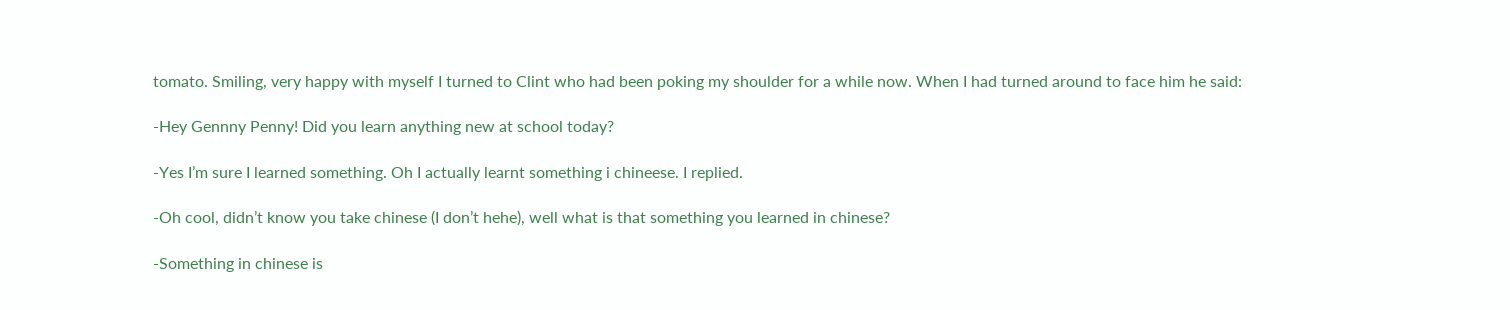tomato. Smiling, very happy with myself I turned to Clint who had been poking my shoulder for a while now. When I had turned around to face him he said:

-Hey Gennny Penny! Did you learn anything new at school today?

-Yes I’m sure I learned something. Oh I actually learnt something i chineese. I replied.

-Oh cool, didn’t know you take chinese (I don’t hehe), well what is that something you learned in chinese?

-Something in chinese is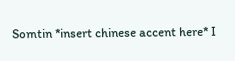Somtin *insert chinese accent here* I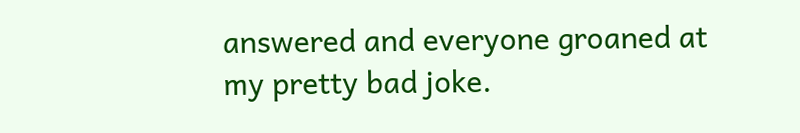answered and everyone groaned at my pretty bad joke.